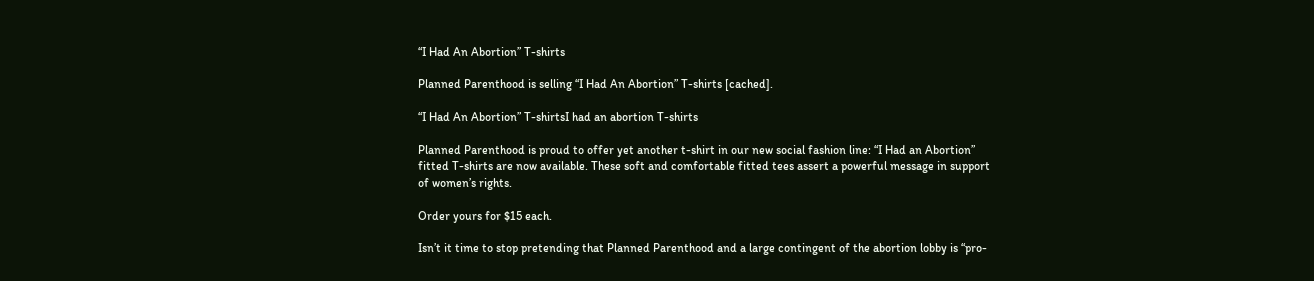“I Had An Abortion” T-shirts

Planned Parenthood is selling “I Had An Abortion” T-shirts [cached].

“I Had An Abortion” T-shirtsI had an abortion T-shirts

Planned Parenthood is proud to offer yet another t-shirt in our new social fashion line: “I Had an Abortion” fitted T-shirts are now available. These soft and comfortable fitted tees assert a powerful message in support of women’s rights.

Order yours for $15 each.

Isn’t it time to stop pretending that Planned Parenthood and a large contingent of the abortion lobby is “pro-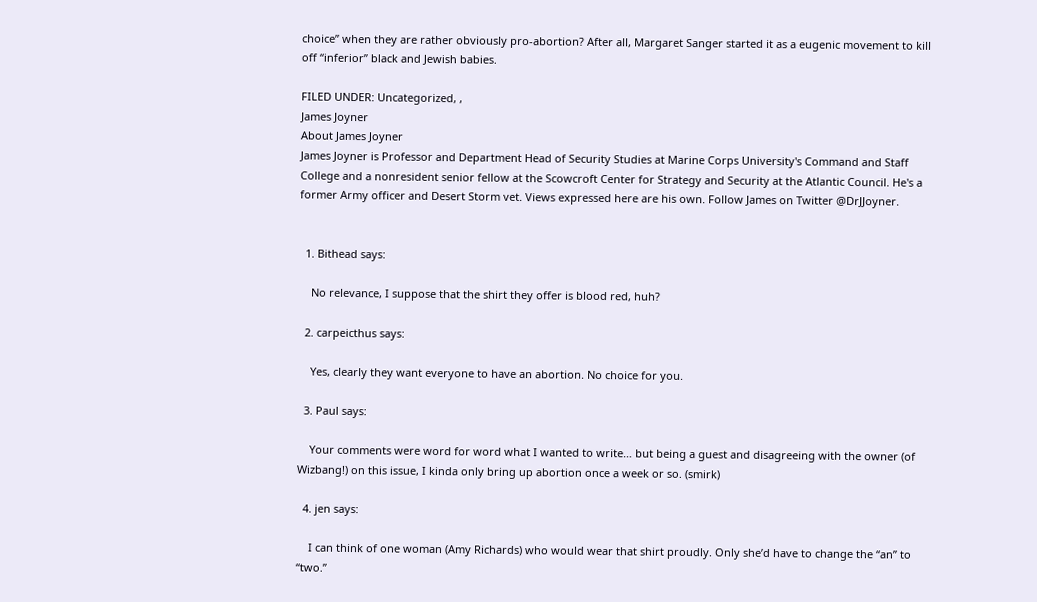choice” when they are rather obviously pro-abortion? After all, Margaret Sanger started it as a eugenic movement to kill off “inferior” black and Jewish babies.

FILED UNDER: Uncategorized, ,
James Joyner
About James Joyner
James Joyner is Professor and Department Head of Security Studies at Marine Corps University's Command and Staff College and a nonresident senior fellow at the Scowcroft Center for Strategy and Security at the Atlantic Council. He's a former Army officer and Desert Storm vet. Views expressed here are his own. Follow James on Twitter @DrJJoyner.


  1. Bithead says:

    No relevance, I suppose that the shirt they offer is blood red, huh?

  2. carpeicthus says:

    Yes, clearly they want everyone to have an abortion. No choice for you.

  3. Paul says:

    Your comments were word for word what I wanted to write… but being a guest and disagreeing with the owner (of Wizbang!) on this issue, I kinda only bring up abortion once a week or so. (smirk)

  4. jen says:

    I can think of one woman (Amy Richards) who would wear that shirt proudly. Only she’d have to change the “an” to “two.”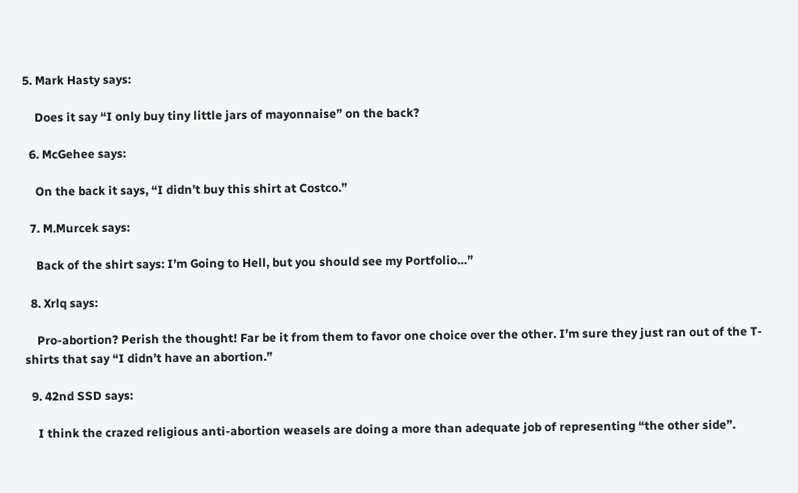5. Mark Hasty says:

    Does it say “I only buy tiny little jars of mayonnaise” on the back?

  6. McGehee says:

    On the back it says, “I didn’t buy this shirt at Costco.”

  7. M.Murcek says:

    Back of the shirt says: I’m Going to Hell, but you should see my Portfolio…”

  8. Xrlq says:

    Pro-abortion? Perish the thought! Far be it from them to favor one choice over the other. I’m sure they just ran out of the T-shirts that say “I didn’t have an abortion.”

  9. 42nd SSD says:

    I think the crazed religious anti-abortion weasels are doing a more than adequate job of representing “the other side”.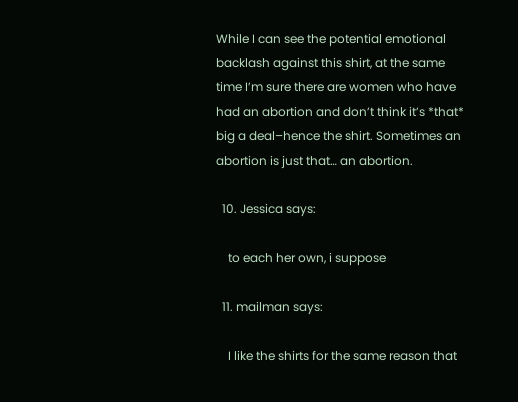While I can see the potential emotional backlash against this shirt, at the same time I’m sure there are women who have had an abortion and don’t think it’s *that* big a deal–hence the shirt. Sometimes an abortion is just that… an abortion.

  10. Jessica says:

    to each her own, i suppose

  11. mailman says:

    I like the shirts for the same reason that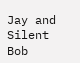Jay and Silent Bob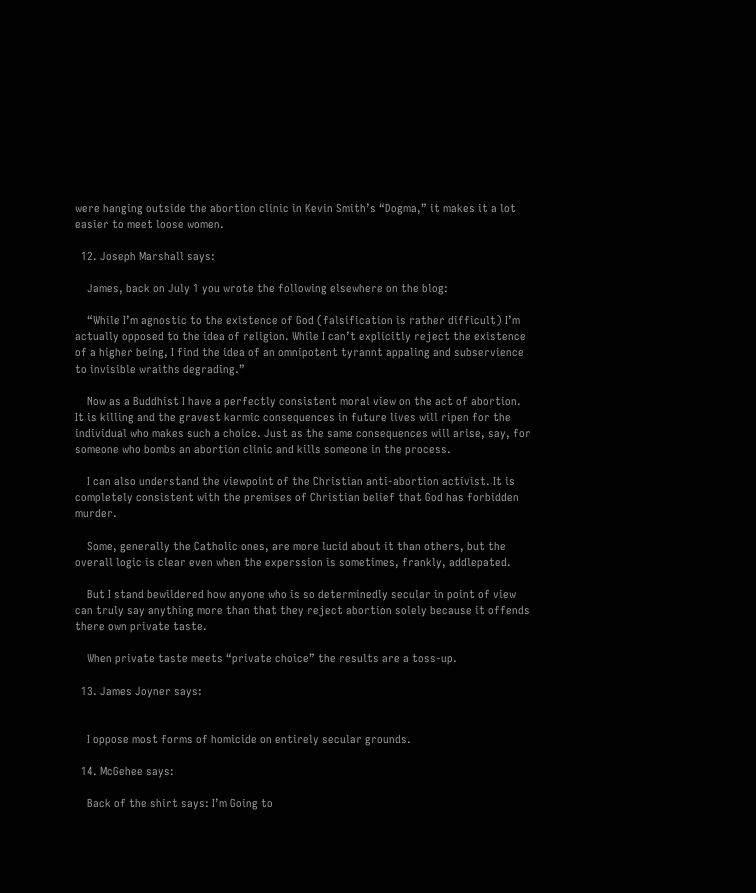were hanging outside the abortion clinic in Kevin Smith’s “Dogma,” it makes it a lot easier to meet loose women.

  12. Joseph Marshall says:

    James, back on July 1 you wrote the following elsewhere on the blog:

    “While I’m agnostic to the existence of God (falsification is rather difficult) I’m actually opposed to the idea of religion. While I can’t explicitly reject the existence of a higher being, I find the idea of an omnipotent tyrannt appaling and subservience to invisible wraiths degrading.”

    Now as a Buddhist I have a perfectly consistent moral view on the act of abortion. It is killing and the gravest karmic consequences in future lives will ripen for the individual who makes such a choice. Just as the same consequences will arise, say, for someone who bombs an abortion clinic and kills someone in the process.

    I can also understand the viewpoint of the Christian anti-abortion activist. It is completely consistent with the premises of Christian belief that God has forbidden murder.

    Some, generally the Catholic ones, are more lucid about it than others, but the overall logic is clear even when the experssion is sometimes, frankly, addlepated.

    But I stand bewildered how anyone who is so determinedly secular in point of view can truly say anything more than that they reject abortion solely because it offends there own private taste.

    When private taste meets “private choice” the results are a toss-up.

  13. James Joyner says:


    I oppose most forms of homicide on entirely secular grounds.

  14. McGehee says:

    Back of the shirt says: I’m Going to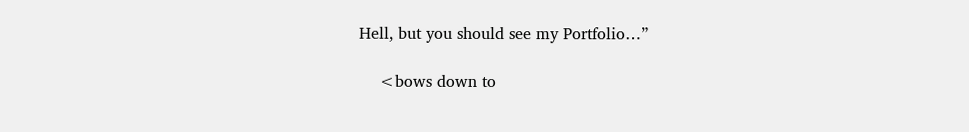Hell, but you should see my Portfolio…”

    <bows down to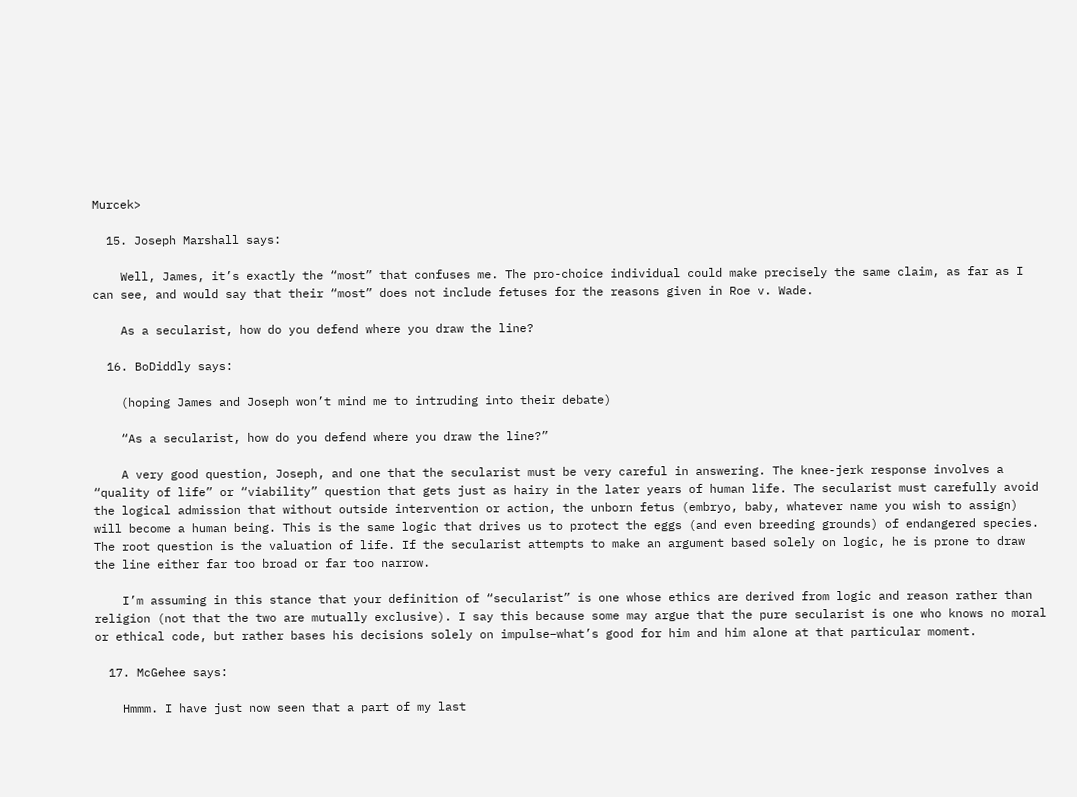Murcek>

  15. Joseph Marshall says:

    Well, James, it’s exactly the “most” that confuses me. The pro-choice individual could make precisely the same claim, as far as I can see, and would say that their “most” does not include fetuses for the reasons given in Roe v. Wade.

    As a secularist, how do you defend where you draw the line?

  16. BoDiddly says:

    (hoping James and Joseph won’t mind me to intruding into their debate)

    “As a secularist, how do you defend where you draw the line?”

    A very good question, Joseph, and one that the secularist must be very careful in answering. The knee-jerk response involves a “quality of life” or “viability” question that gets just as hairy in the later years of human life. The secularist must carefully avoid the logical admission that without outside intervention or action, the unborn fetus (embryo, baby, whatever name you wish to assign) will become a human being. This is the same logic that drives us to protect the eggs (and even breeding grounds) of endangered species. The root question is the valuation of life. If the secularist attempts to make an argument based solely on logic, he is prone to draw the line either far too broad or far too narrow.

    I’m assuming in this stance that your definition of “secularist” is one whose ethics are derived from logic and reason rather than religion (not that the two are mutually exclusive). I say this because some may argue that the pure secularist is one who knows no moral or ethical code, but rather bases his decisions solely on impulse–what’s good for him and him alone at that particular moment.

  17. McGehee says:

    Hmmm. I have just now seen that a part of my last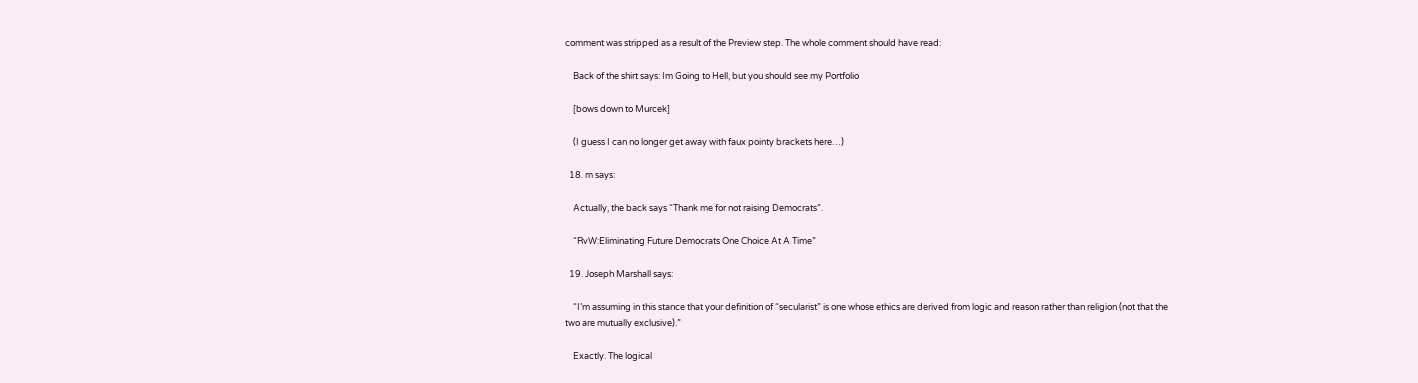comment was stripped as a result of the Preview step. The whole comment should have read:

    Back of the shirt says: Im Going to Hell, but you should see my Portfolio

    [bows down to Murcek]

    (I guess I can no longer get away with faux pointy brackets here…)

  18. m says:

    Actually, the back says “Thank me for not raising Democrats”.

    “RvW:Eliminating Future Democrats One Choice At A Time”

  19. Joseph Marshall says:

    “I’m assuming in this stance that your definition of “secularist” is one whose ethics are derived from logic and reason rather than religion (not that the two are mutually exclusive).”

    Exactly. The logical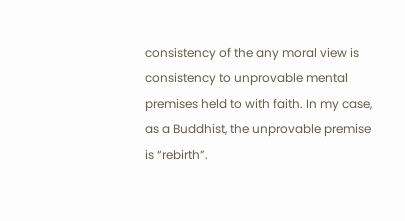consistency of the any moral view is consistency to unprovable mental premises held to with faith. In my case, as a Buddhist, the unprovable premise is “rebirth”.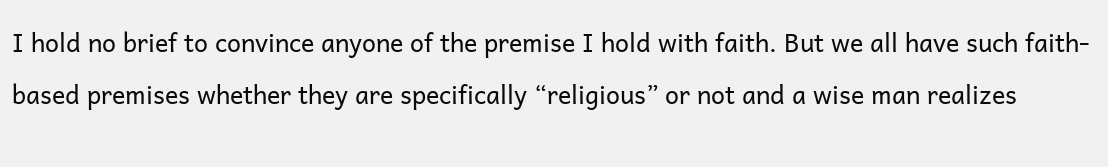I hold no brief to convince anyone of the premise I hold with faith. But we all have such faith-based premises whether they are specifically “religious” or not and a wise man realizes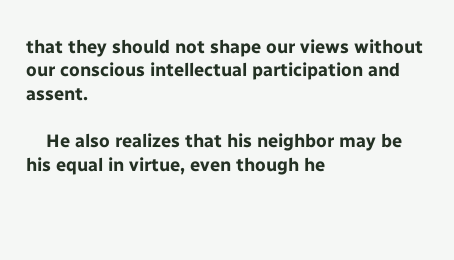that they should not shape our views without our conscious intellectual participation and assent.

    He also realizes that his neighbor may be his equal in virtue, even though he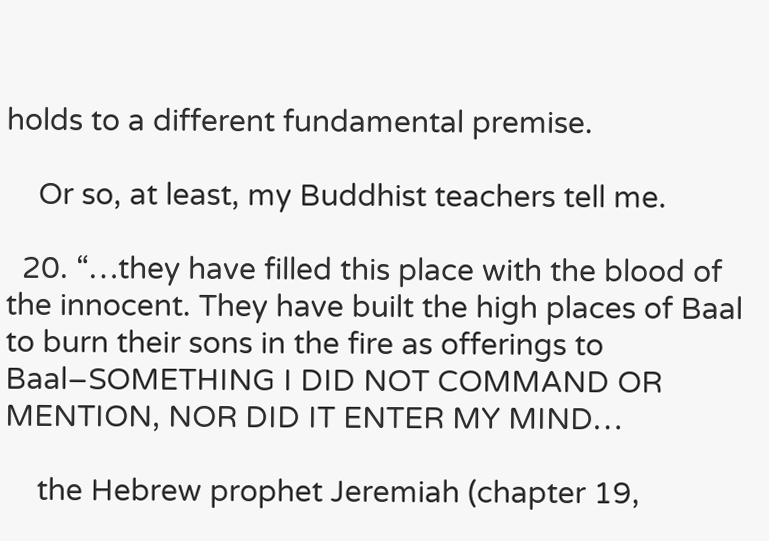holds to a different fundamental premise.

    Or so, at least, my Buddhist teachers tell me.

  20. “…they have filled this place with the blood of the innocent. They have built the high places of Baal to burn their sons in the fire as offerings to Baal–SOMETHING I DID NOT COMMAND OR MENTION, NOR DID IT ENTER MY MIND…

    the Hebrew prophet Jeremiah (chapter 19,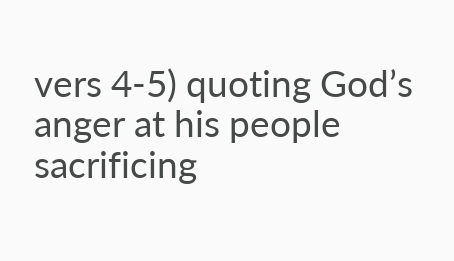vers 4-5) quoting God’s anger at his people sacrificing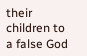their children to a false God